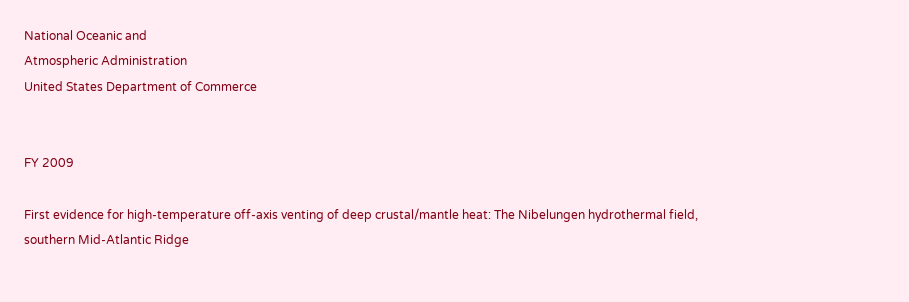National Oceanic and
Atmospheric Administration
United States Department of Commerce


FY 2009

First evidence for high-temperature off-axis venting of deep crustal/mantle heat: The Nibelungen hydrothermal field, southern Mid-Atlantic Ridge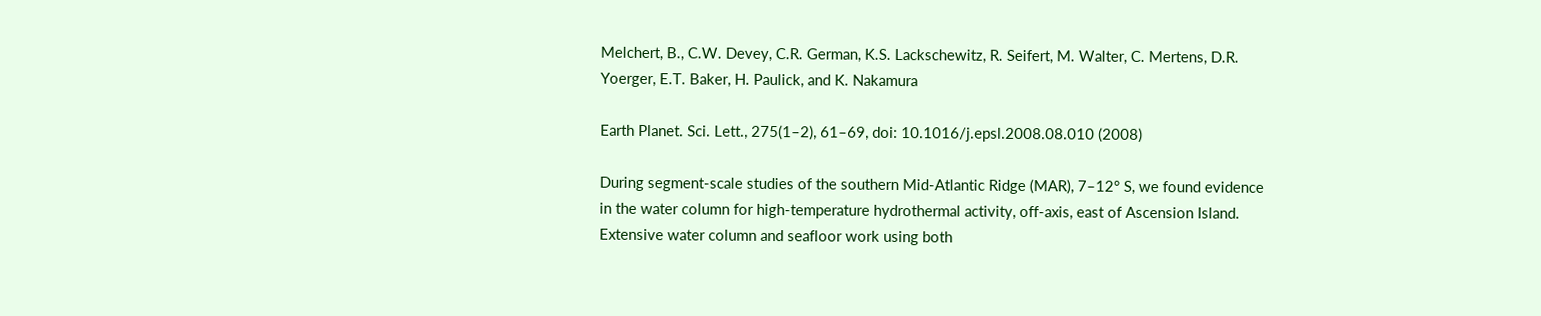Melchert, B., C.W. Devey, C.R. German, K.S. Lackschewitz, R. Seifert, M. Walter, C. Mertens, D.R. Yoerger, E.T. Baker, H. Paulick, and K. Nakamura

Earth Planet. Sci. Lett., 275(1–2), 61–69, doi: 10.1016/j.epsl.2008.08.010 (2008)

During segment-scale studies of the southern Mid-Atlantic Ridge (MAR), 7–12° S, we found evidence in the water column for high-temperature hydrothermal activity, off-axis, east of Ascension Island. Extensive water column and seafloor work using both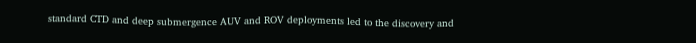standard CTD and deep submergence AUV and ROV deployments led to the discovery and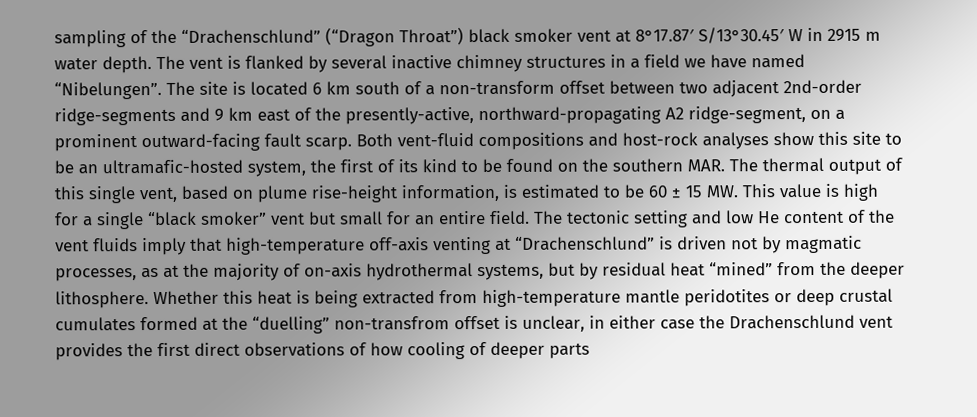sampling of the “Drachenschlund” (“Dragon Throat”) black smoker vent at 8°17.87′ S/13°30.45′ W in 2915 m water depth. The vent is flanked by several inactive chimney structures in a field we have named “Nibelungen”. The site is located 6 km south of a non-transform offset between two adjacent 2nd-order ridge-segments and 9 km east of the presently-active, northward-propagating A2 ridge-segment, on a prominent outward-facing fault scarp. Both vent-fluid compositions and host-rock analyses show this site to be an ultramafic-hosted system, the first of its kind to be found on the southern MAR. The thermal output of this single vent, based on plume rise-height information, is estimated to be 60 ± 15 MW. This value is high for a single “black smoker” vent but small for an entire field. The tectonic setting and low He content of the vent fluids imply that high-temperature off-axis venting at “Drachenschlund” is driven not by magmatic processes, as at the majority of on-axis hydrothermal systems, but by residual heat “mined” from the deeper lithosphere. Whether this heat is being extracted from high-temperature mantle peridotites or deep crustal cumulates formed at the “duelling” non-transfrom offset is unclear, in either case the Drachenschlund vent provides the first direct observations of how cooling of deeper parts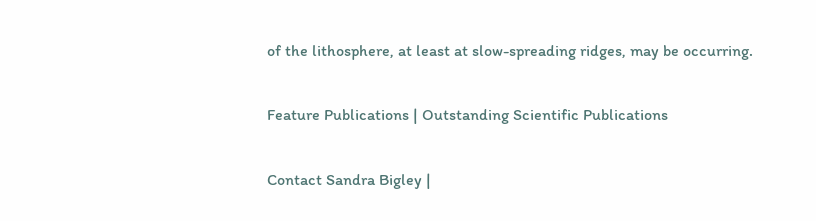of the lithosphere, at least at slow-spreading ridges, may be occurring.

Feature Publications | Outstanding Scientific Publications

Contact Sandra Bigley |